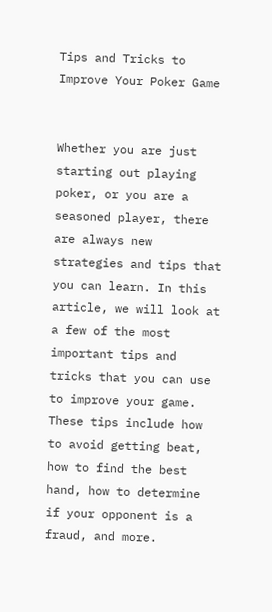Tips and Tricks to Improve Your Poker Game


Whether you are just starting out playing poker, or you are a seasoned player, there are always new strategies and tips that you can learn. In this article, we will look at a few of the most important tips and tricks that you can use to improve your game. These tips include how to avoid getting beat, how to find the best hand, how to determine if your opponent is a fraud, and more.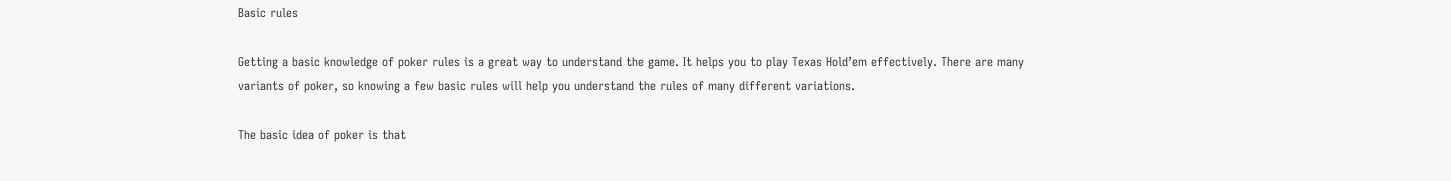Basic rules

Getting a basic knowledge of poker rules is a great way to understand the game. It helps you to play Texas Hold’em effectively. There are many variants of poker, so knowing a few basic rules will help you understand the rules of many different variations.

The basic idea of poker is that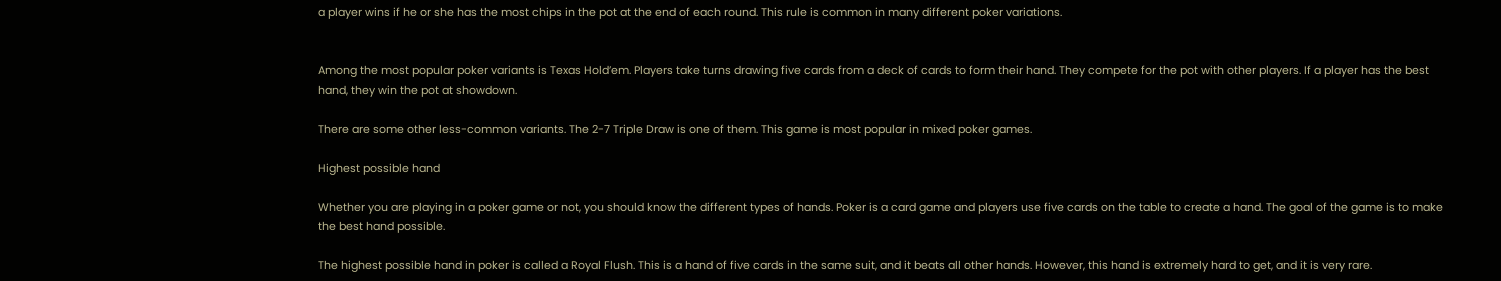a player wins if he or she has the most chips in the pot at the end of each round. This rule is common in many different poker variations.


Among the most popular poker variants is Texas Hold’em. Players take turns drawing five cards from a deck of cards to form their hand. They compete for the pot with other players. If a player has the best hand, they win the pot at showdown.

There are some other less-common variants. The 2-7 Triple Draw is one of them. This game is most popular in mixed poker games.

Highest possible hand

Whether you are playing in a poker game or not, you should know the different types of hands. Poker is a card game and players use five cards on the table to create a hand. The goal of the game is to make the best hand possible.

The highest possible hand in poker is called a Royal Flush. This is a hand of five cards in the same suit, and it beats all other hands. However, this hand is extremely hard to get, and it is very rare.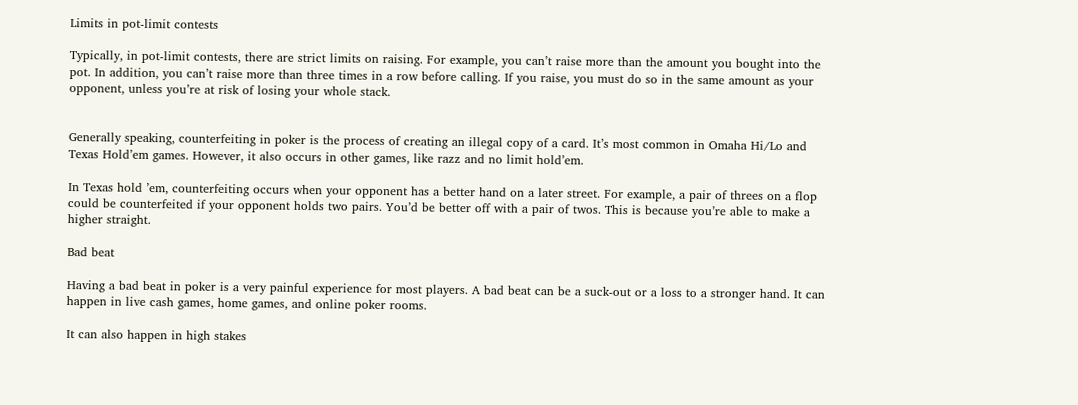Limits in pot-limit contests

Typically, in pot-limit contests, there are strict limits on raising. For example, you can’t raise more than the amount you bought into the pot. In addition, you can’t raise more than three times in a row before calling. If you raise, you must do so in the same amount as your opponent, unless you’re at risk of losing your whole stack.


Generally speaking, counterfeiting in poker is the process of creating an illegal copy of a card. It’s most common in Omaha Hi/Lo and Texas Hold’em games. However, it also occurs in other games, like razz and no limit hold’em.

In Texas hold ’em, counterfeiting occurs when your opponent has a better hand on a later street. For example, a pair of threes on a flop could be counterfeited if your opponent holds two pairs. You’d be better off with a pair of twos. This is because you’re able to make a higher straight.

Bad beat

Having a bad beat in poker is a very painful experience for most players. A bad beat can be a suck-out or a loss to a stronger hand. It can happen in live cash games, home games, and online poker rooms.

It can also happen in high stakes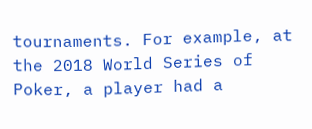tournaments. For example, at the 2018 World Series of Poker, a player had a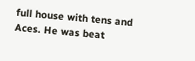full house with tens and Aces. He was beat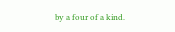by a four of a kind.